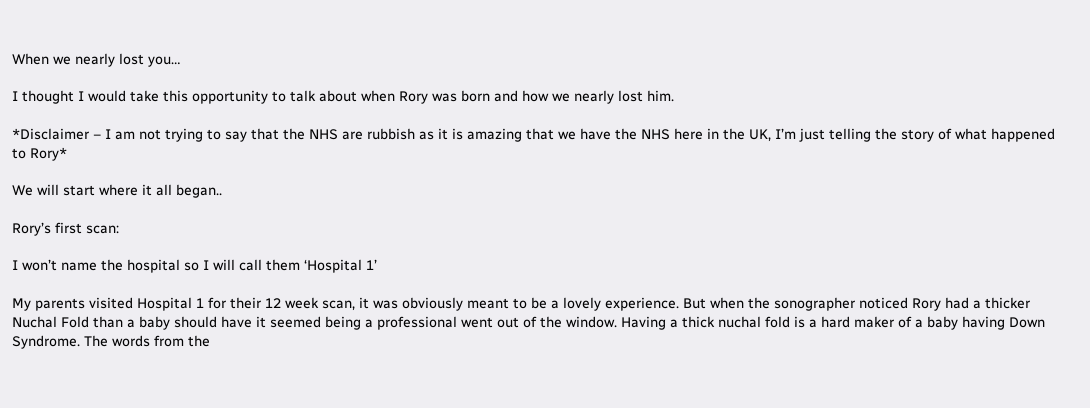When we nearly lost you…

I thought I would take this opportunity to talk about when Rory was born and how we nearly lost him.

*Disclaimer – I am not trying to say that the NHS are rubbish as it is amazing that we have the NHS here in the UK, I’m just telling the story of what happened to Rory*

We will start where it all began..

Rory’s first scan:

I won’t name the hospital so I will call them ‘Hospital 1’

My parents visited Hospital 1 for their 12 week scan, it was obviously meant to be a lovely experience. But when the sonographer noticed Rory had a thicker Nuchal Fold than a baby should have it seemed being a professional went out of the window. Having a thick nuchal fold is a hard maker of a baby having Down Syndrome. The words from the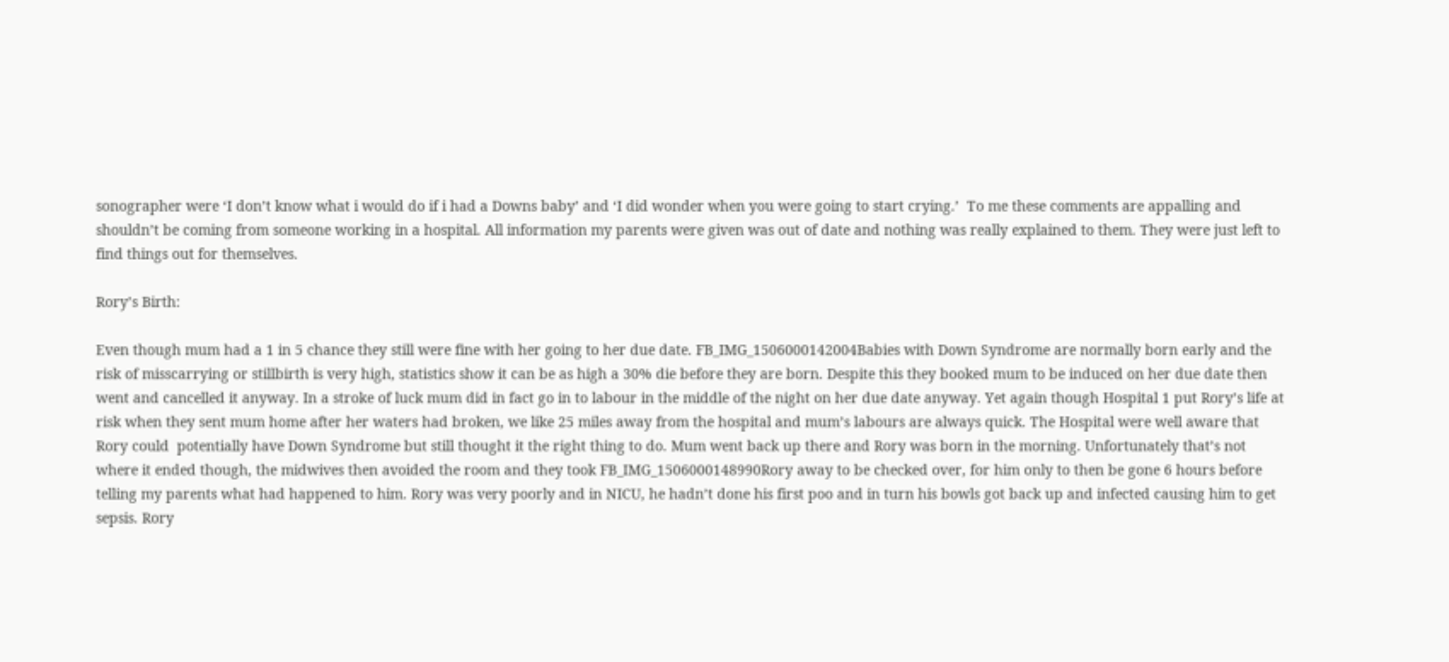sonographer were ‘I don’t know what i would do if i had a Downs baby’ and ‘I did wonder when you were going to start crying.’  To me these comments are appalling and shouldn’t be coming from someone working in a hospital. All information my parents were given was out of date and nothing was really explained to them. They were just left to find things out for themselves.

Rory’s Birth:

Even though mum had a 1 in 5 chance they still were fine with her going to her due date. FB_IMG_1506000142004Babies with Down Syndrome are normally born early and the risk of misscarrying or stillbirth is very high, statistics show it can be as high a 30% die before they are born. Despite this they booked mum to be induced on her due date then went and cancelled it anyway. In a stroke of luck mum did in fact go in to labour in the middle of the night on her due date anyway. Yet again though Hospital 1 put Rory’s life at risk when they sent mum home after her waters had broken, we like 25 miles away from the hospital and mum’s labours are always quick. The Hospital were well aware that Rory could  potentially have Down Syndrome but still thought it the right thing to do. Mum went back up there and Rory was born in the morning. Unfortunately that’s not where it ended though, the midwives then avoided the room and they took FB_IMG_1506000148990Rory away to be checked over, for him only to then be gone 6 hours before telling my parents what had happened to him. Rory was very poorly and in NICU, he hadn’t done his first poo and in turn his bowls got back up and infected causing him to get sepsis. Rory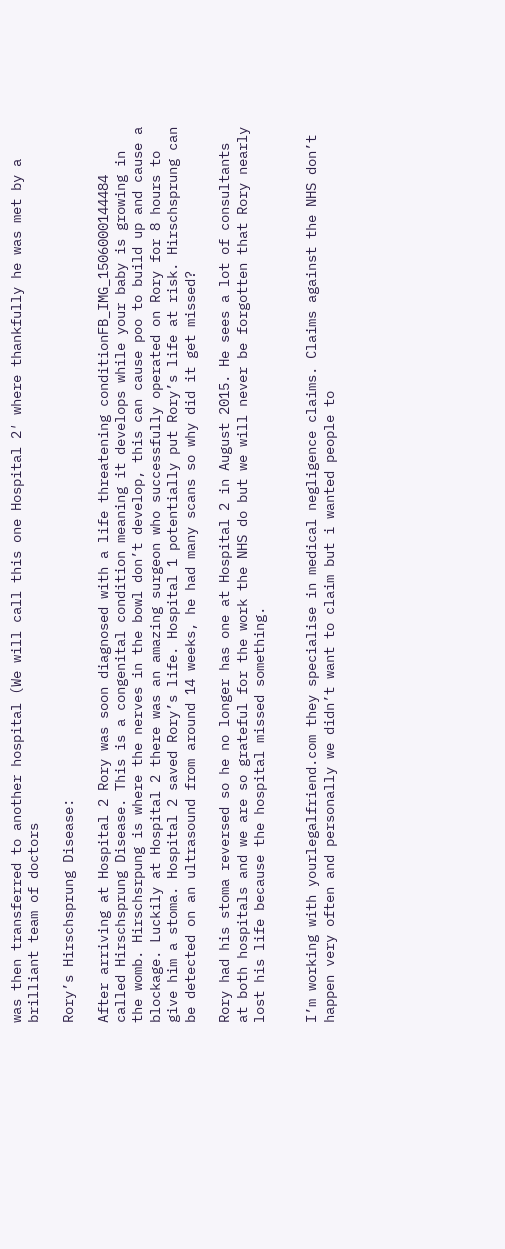was then transferred to another hospital (We will call this one Hospital 2′ where thankfully he was met by a brilliant team of doctors

Rory’s Hirschsprung Disease:

After arriving at Hospital 2 Rory was soon diagnosed with a life threatening conditionFB_IMG_1506000144484 called Hirschsprung Disease. This is a congenital condition meaning it develops while your baby is growing in the womb. Hirschsrpung is where the nerves in the bowl don’t develop, this can cause poo to build up and cause a blockage. Luckily at Hospital 2 there was an amazing surgeon who successfully operated on Rory for 8 hours to give him a stoma. Hospital 2 saved Rory’s life. Hospital 1 potentially put Rory’s life at risk. Hirschsprung can be detected on an ultrasound from around 14 weeks, he had many scans so why did it get missed?

Rory had his stoma reversed so he no longer has one at Hospital 2 in August 2015. He sees a lot of consultants at both hospitals and we are so grateful for the work the NHS do but we will never be forgotten that Rory nearly lost his life because the hospital missed something.


I’m working with yourlegalfriend.com they specialise in medical negligence claims. Claims against the NHS don’t happen very often and personally we didn’t want to claim but i wanted people to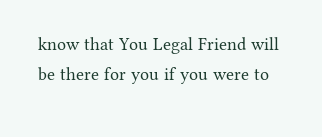know that You Legal Friend will be there for you if you were to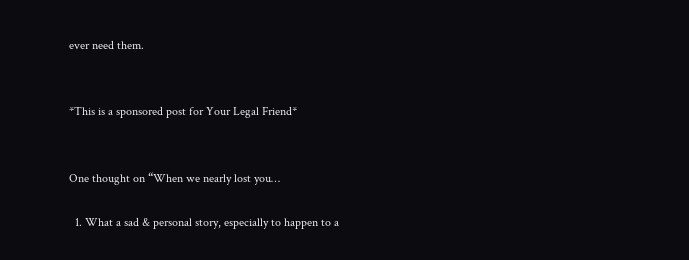ever need them.


*This is a sponsored post for Your Legal Friend*


One thought on “When we nearly lost you…

  1. What a sad & personal story, especially to happen to a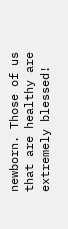newborn. Those of us that are healthy are extremely blessed!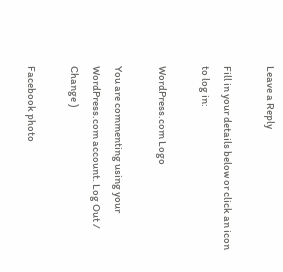Leave a Reply

Fill in your details below or click an icon to log in:

WordPress.com Logo

You are commenting using your WordPress.com account. Log Out /  Change )

Facebook photo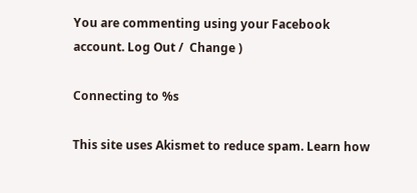You are commenting using your Facebook account. Log Out /  Change )

Connecting to %s

This site uses Akismet to reduce spam. Learn how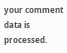your comment data is processed.